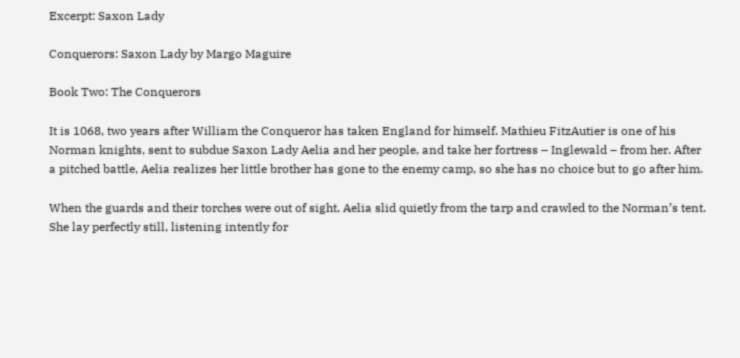Excerpt: Saxon Lady

Conquerors: Saxon Lady by Margo Maguire

Book Two: The Conquerors

It is 1068, two years after William the Conqueror has taken England for himself. Mathieu FitzAutier is one of his Norman knights, sent to subdue Saxon Lady Aelia and her people, and take her fortress – Inglewald – from her. After a pitched battle, Aelia realizes her little brother has gone to the enemy camp, so she has no choice but to go after him.

When the guards and their torches were out of sight, Aelia slid quietly from the tarp and crawled to the Norman’s tent. She lay perfectly still, listening intently for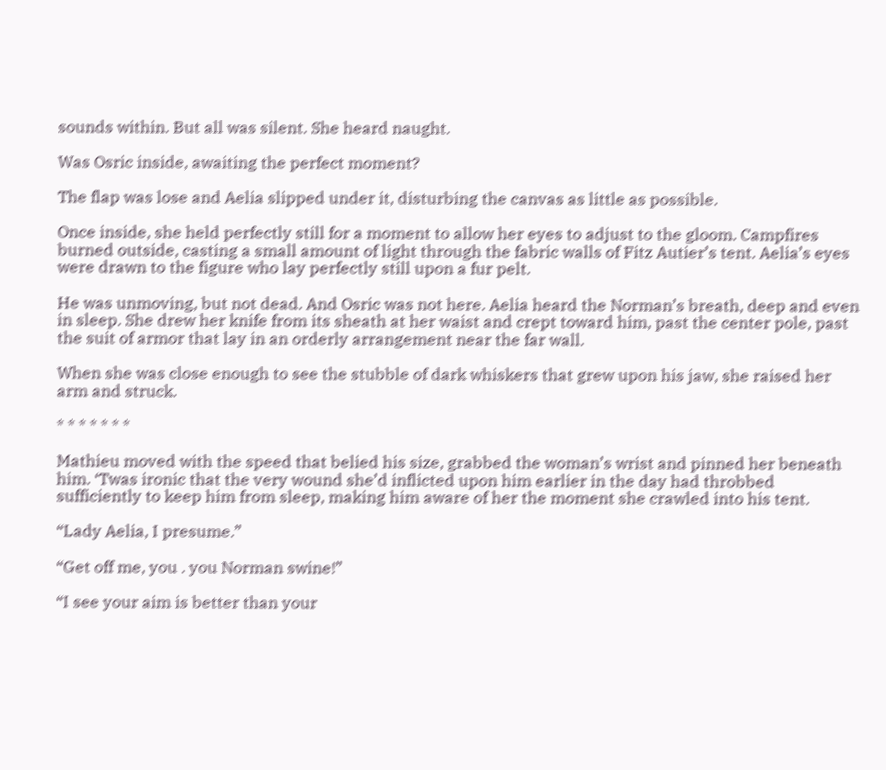sounds within. But all was silent. She heard naught.

Was Osric inside, awaiting the perfect moment?

The flap was lose and Aelia slipped under it, disturbing the canvas as little as possible.

Once inside, she held perfectly still for a moment to allow her eyes to adjust to the gloom. Campfires burned outside, casting a small amount of light through the fabric walls of Fitz Autier’s tent. Aelia’s eyes were drawn to the figure who lay perfectly still upon a fur pelt.

He was unmoving, but not dead. And Osric was not here. Aelia heard the Norman’s breath, deep and even in sleep. She drew her knife from its sheath at her waist and crept toward him, past the center pole, past the suit of armor that lay in an orderly arrangement near the far wall.

When she was close enough to see the stubble of dark whiskers that grew upon his jaw, she raised her arm and struck.

* * * * * * *

Mathieu moved with the speed that belied his size, grabbed the woman’s wrist and pinned her beneath him. ‘Twas ironic that the very wound she’d inflicted upon him earlier in the day had throbbed sufficiently to keep him from sleep, making him aware of her the moment she crawled into his tent.

“Lady Aelia, I presume.”

“Get off me, you . you Norman swine!”

“I see your aim is better than your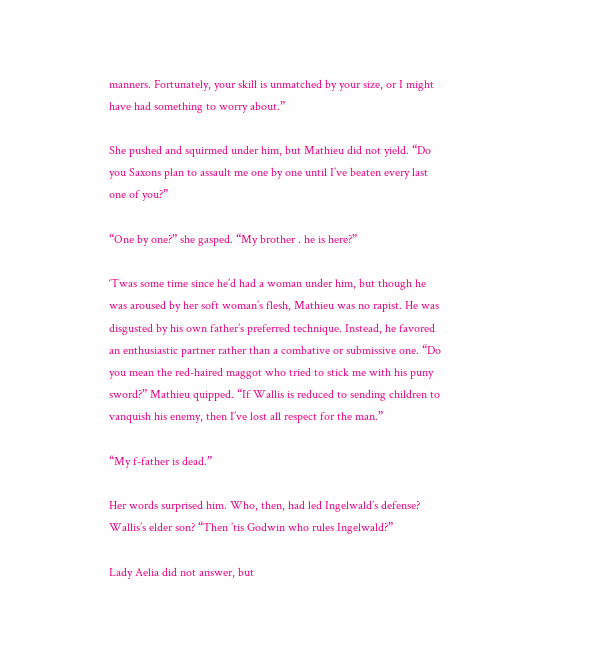manners. Fortunately, your skill is unmatched by your size, or I might have had something to worry about.”

She pushed and squirmed under him, but Mathieu did not yield. “Do you Saxons plan to assault me one by one until I’ve beaten every last one of you?”

“One by one?” she gasped. “My brother . he is here?”

‘Twas some time since he’d had a woman under him, but though he was aroused by her soft woman’s flesh, Mathieu was no rapist. He was disgusted by his own father’s preferred technique. Instead, he favored an enthusiastic partner rather than a combative or submissive one. “Do you mean the red-haired maggot who tried to stick me with his puny sword?” Mathieu quipped. “If Wallis is reduced to sending children to vanquish his enemy, then I’ve lost all respect for the man.”

“My f-father is dead.”

Her words surprised him. Who, then, had led Ingelwald’s defense? Wallis’s elder son? “Then ’tis Godwin who rules Ingelwald?”

Lady Aelia did not answer, but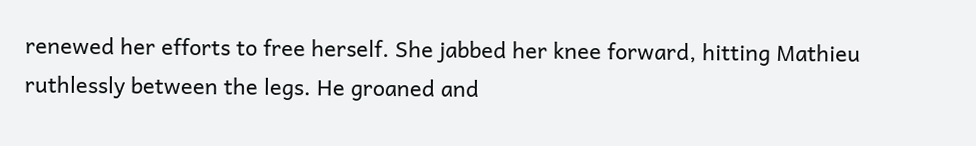renewed her efforts to free herself. She jabbed her knee forward, hitting Mathieu ruthlessly between the legs. He groaned and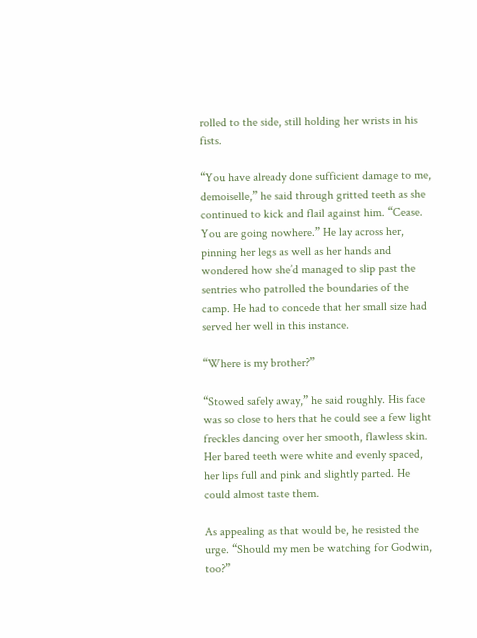rolled to the side, still holding her wrists in his fists.

“You have already done sufficient damage to me, demoiselle,” he said through gritted teeth as she continued to kick and flail against him. “Cease. You are going nowhere.” He lay across her, pinning her legs as well as her hands and wondered how she’d managed to slip past the sentries who patrolled the boundaries of the camp. He had to concede that her small size had served her well in this instance.

“Where is my brother?”

“Stowed safely away,” he said roughly. His face was so close to hers that he could see a few light freckles dancing over her smooth, flawless skin. Her bared teeth were white and evenly spaced, her lips full and pink and slightly parted. He could almost taste them.

As appealing as that would be, he resisted the urge. “Should my men be watching for Godwin, too?”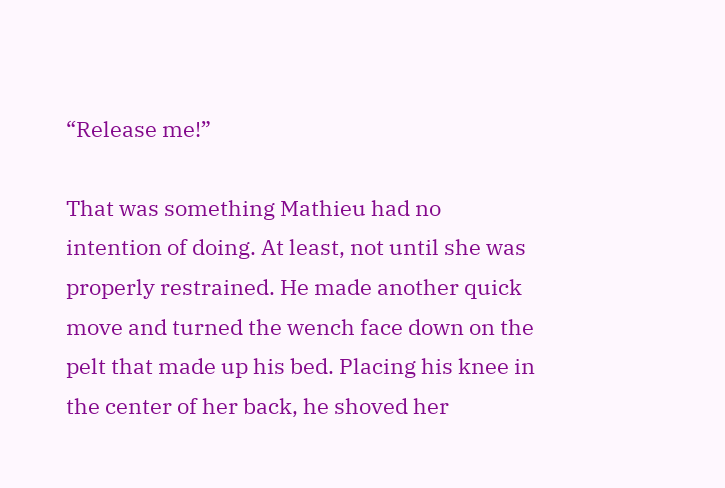“Release me!”

That was something Mathieu had no intention of doing. At least, not until she was properly restrained. He made another quick move and turned the wench face down on the pelt that made up his bed. Placing his knee in the center of her back, he shoved her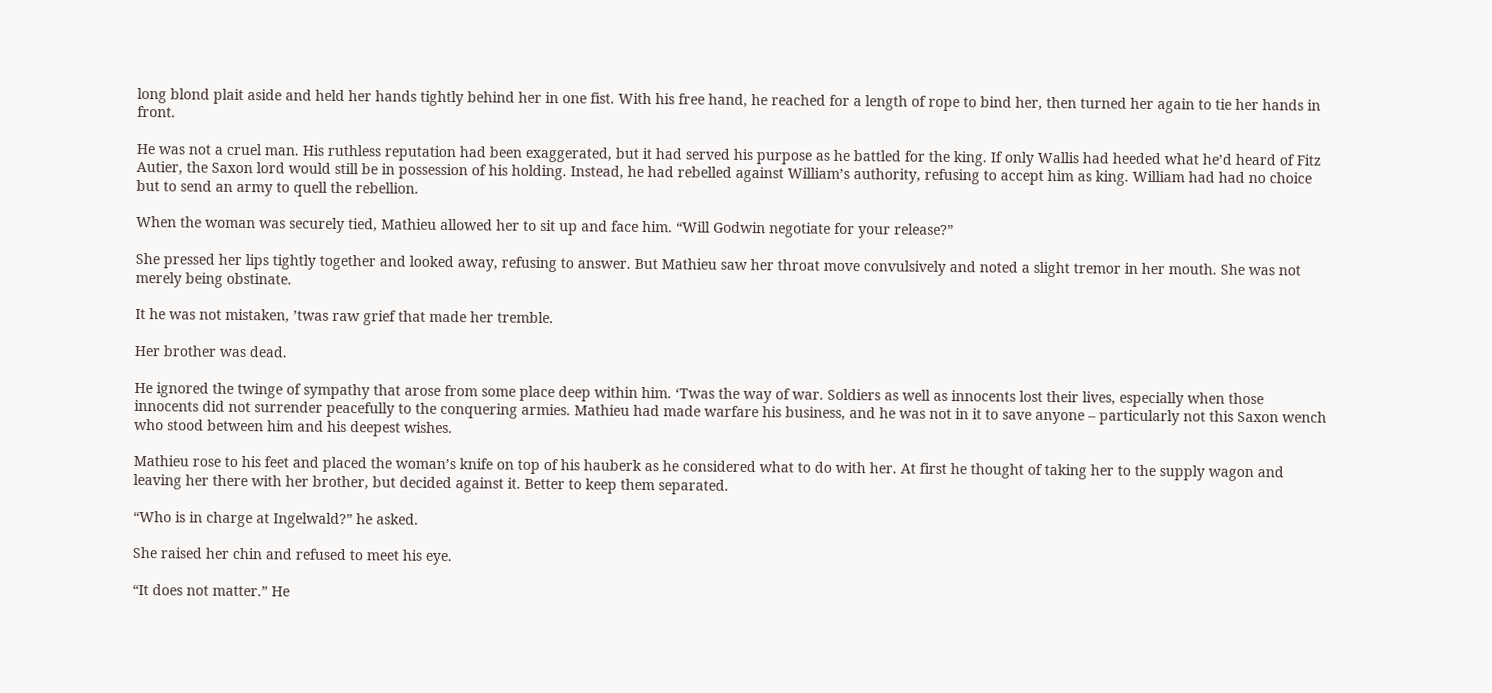long blond plait aside and held her hands tightly behind her in one fist. With his free hand, he reached for a length of rope to bind her, then turned her again to tie her hands in front.

He was not a cruel man. His ruthless reputation had been exaggerated, but it had served his purpose as he battled for the king. If only Wallis had heeded what he’d heard of Fitz Autier, the Saxon lord would still be in possession of his holding. Instead, he had rebelled against William’s authority, refusing to accept him as king. William had had no choice but to send an army to quell the rebellion.

When the woman was securely tied, Mathieu allowed her to sit up and face him. “Will Godwin negotiate for your release?”

She pressed her lips tightly together and looked away, refusing to answer. But Mathieu saw her throat move convulsively and noted a slight tremor in her mouth. She was not merely being obstinate.

It he was not mistaken, ’twas raw grief that made her tremble.

Her brother was dead.

He ignored the twinge of sympathy that arose from some place deep within him. ‘Twas the way of war. Soldiers as well as innocents lost their lives, especially when those innocents did not surrender peacefully to the conquering armies. Mathieu had made warfare his business, and he was not in it to save anyone – particularly not this Saxon wench who stood between him and his deepest wishes.

Mathieu rose to his feet and placed the woman’s knife on top of his hauberk as he considered what to do with her. At first he thought of taking her to the supply wagon and leaving her there with her brother, but decided against it. Better to keep them separated.

“Who is in charge at Ingelwald?” he asked.

She raised her chin and refused to meet his eye.

“It does not matter.” He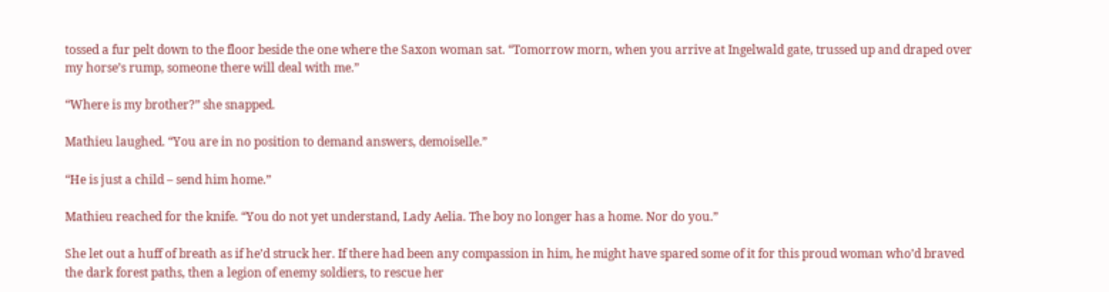tossed a fur pelt down to the floor beside the one where the Saxon woman sat. “Tomorrow morn, when you arrive at Ingelwald gate, trussed up and draped over my horse’s rump, someone there will deal with me.”

“Where is my brother?” she snapped.

Mathieu laughed. “You are in no position to demand answers, demoiselle.”

“He is just a child – send him home.”

Mathieu reached for the knife. “You do not yet understand, Lady Aelia. The boy no longer has a home. Nor do you.”

She let out a huff of breath as if he’d struck her. If there had been any compassion in him, he might have spared some of it for this proud woman who’d braved the dark forest paths, then a legion of enemy soldiers, to rescue her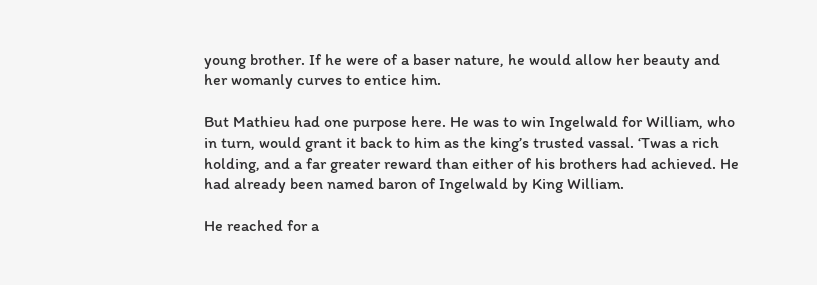young brother. If he were of a baser nature, he would allow her beauty and her womanly curves to entice him.

But Mathieu had one purpose here. He was to win Ingelwald for William, who in turn, would grant it back to him as the king’s trusted vassal. ‘Twas a rich holding, and a far greater reward than either of his brothers had achieved. He had already been named baron of Ingelwald by King William.

He reached for a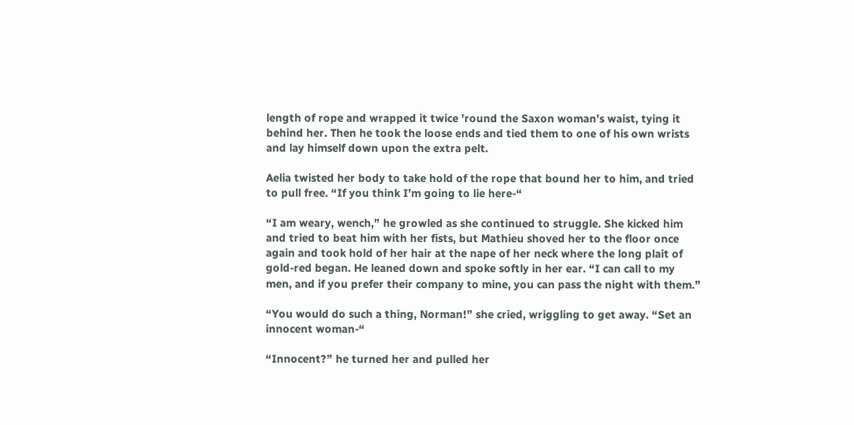length of rope and wrapped it twice ’round the Saxon woman’s waist, tying it behind her. Then he took the loose ends and tied them to one of his own wrists and lay himself down upon the extra pelt.

Aelia twisted her body to take hold of the rope that bound her to him, and tried to pull free. “If you think I’m going to lie here-“

“I am weary, wench,” he growled as she continued to struggle. She kicked him and tried to beat him with her fists, but Mathieu shoved her to the floor once again and took hold of her hair at the nape of her neck where the long plait of gold-red began. He leaned down and spoke softly in her ear. “I can call to my men, and if you prefer their company to mine, you can pass the night with them.”

“You would do such a thing, Norman!” she cried, wriggling to get away. “Set an innocent woman-“

“Innocent?” he turned her and pulled her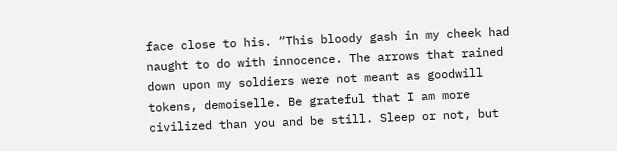face close to his. “This bloody gash in my cheek had naught to do with innocence. The arrows that rained down upon my soldiers were not meant as goodwill tokens, demoiselle. Be grateful that I am more civilized than you and be still. Sleep or not, but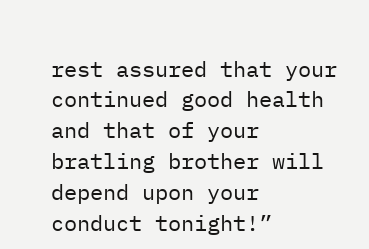rest assured that your continued good health and that of your bratling brother will depend upon your conduct tonight!”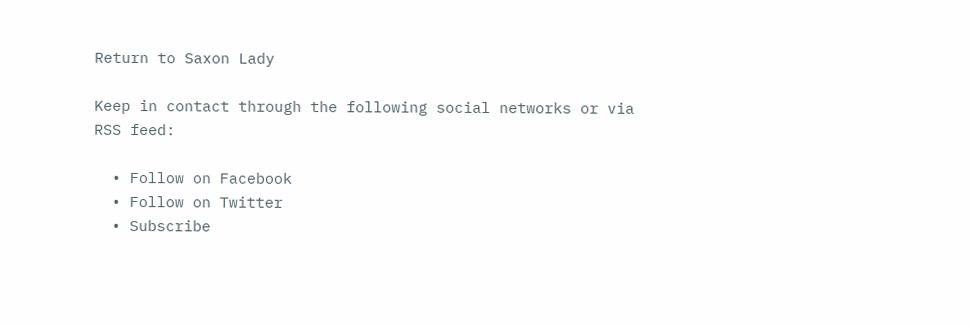Return to Saxon Lady

Keep in contact through the following social networks or via RSS feed:

  • Follow on Facebook
  • Follow on Twitter
  • Subscribe